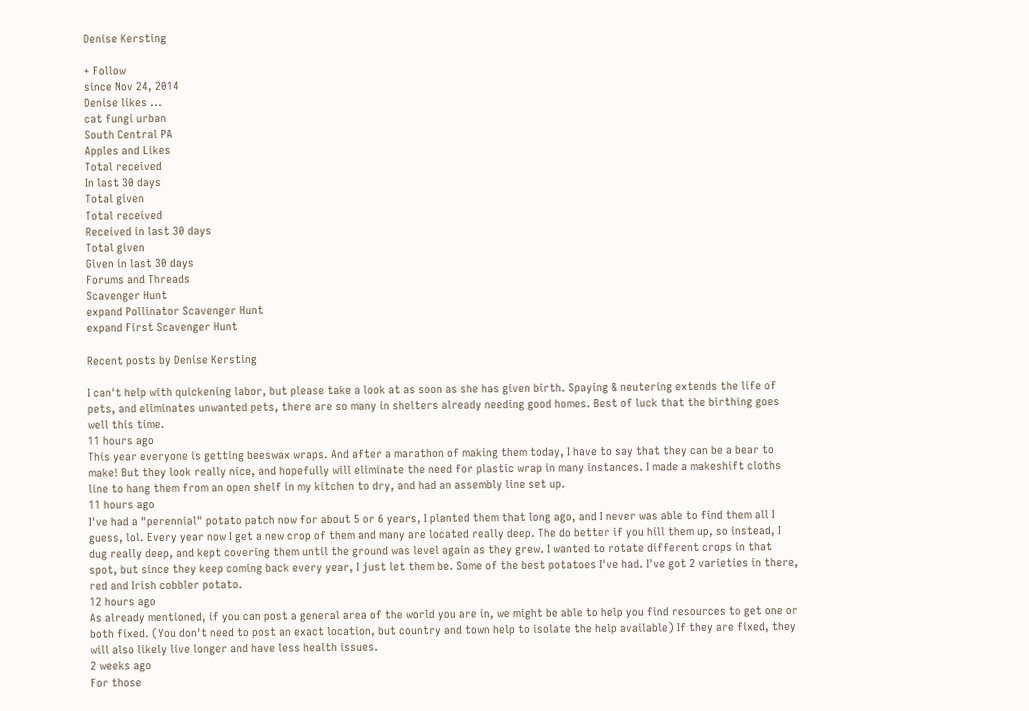Denise Kersting

+ Follow
since Nov 24, 2014
Denise likes ...
cat fungi urban
South Central PA
Apples and Likes
Total received
In last 30 days
Total given
Total received
Received in last 30 days
Total given
Given in last 30 days
Forums and Threads
Scavenger Hunt
expand Pollinator Scavenger Hunt
expand First Scavenger Hunt

Recent posts by Denise Kersting

I can't help with quickening labor, but please take a look at as soon as she has given birth. Spaying & neutering extends the life of pets, and eliminates unwanted pets, there are so many in shelters already needing good homes. Best of luck that the birthing goes well this time.
11 hours ago
This year everyone is getting beeswax wraps. And after a marathon of making them today, I have to say that they can be a bear to make! But they look really nice, and hopefully will eliminate the need for plastic wrap in many instances. I made a makeshift cloths line to hang them from an open shelf in my kitchen to dry, and had an assembly line set up.
11 hours ago
I've had a "perennial" potato patch now for about 5 or 6 years, I planted them that long ago, and I never was able to find them all I guess, lol. Every year now I get a new crop of them and many are located really deep. The do better if you hill them up, so instead, I dug really deep, and kept covering them until the ground was level again as they grew. I wanted to rotate different crops in that spot, but since they keep coming back every year, I just let them be. Some of the best potatoes I've had. I've got 2 varieties in there, red and Irish cobbler potato.
12 hours ago
As already mentioned, if you can post a general area of the world you are in, we might be able to help you find resources to get one or both fixed. (You don't need to post an exact location, but country and town help to isolate the help available) If they are fixed, they will also likely live longer and have less health issues.
2 weeks ago
For those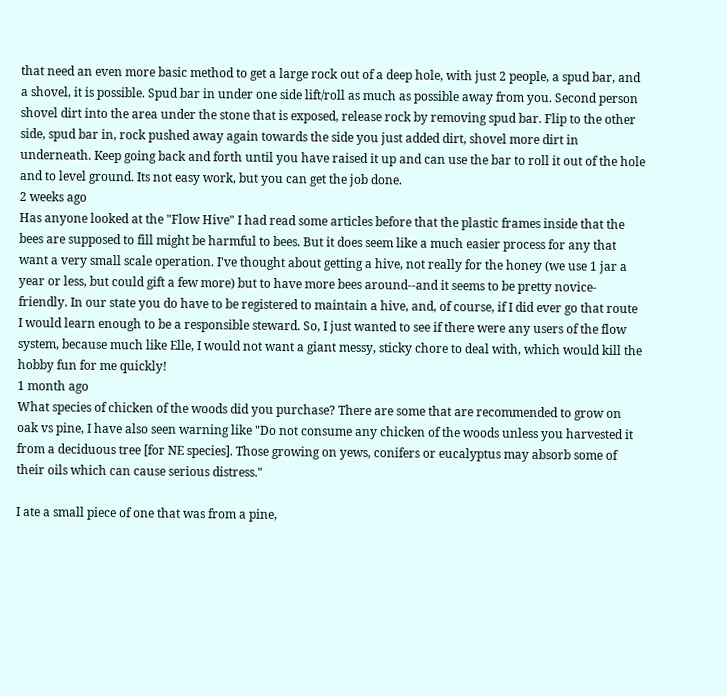that need an even more basic method to get a large rock out of a deep hole, with just 2 people, a spud bar, and a shovel, it is possible. Spud bar in under one side lift/roll as much as possible away from you. Second person shovel dirt into the area under the stone that is exposed, release rock by removing spud bar. Flip to the other side, spud bar in, rock pushed away again towards the side you just added dirt, shovel more dirt in underneath. Keep going back and forth until you have raised it up and can use the bar to roll it out of the hole and to level ground. Its not easy work, but you can get the job done.
2 weeks ago
Has anyone looked at the "Flow Hive" I had read some articles before that the plastic frames inside that the bees are supposed to fill might be harmful to bees. But it does seem like a much easier process for any that want a very small scale operation. I've thought about getting a hive, not really for the honey (we use 1 jar a year or less, but could gift a few more) but to have more bees around--and it seems to be pretty novice-friendly. In our state you do have to be registered to maintain a hive, and, of course, if I did ever go that route I would learn enough to be a responsible steward. So, I just wanted to see if there were any users of the flow system, because much like Elle, I would not want a giant messy, sticky chore to deal with, which would kill the hobby fun for me quickly!
1 month ago
What species of chicken of the woods did you purchase? There are some that are recommended to grow on oak vs pine, I have also seen warning like "Do not consume any chicken of the woods unless you harvested it from a deciduous tree [for NE species]. Those growing on yews, conifers or eucalyptus may absorb some of their oils which can cause serious distress."

I ate a small piece of one that was from a pine,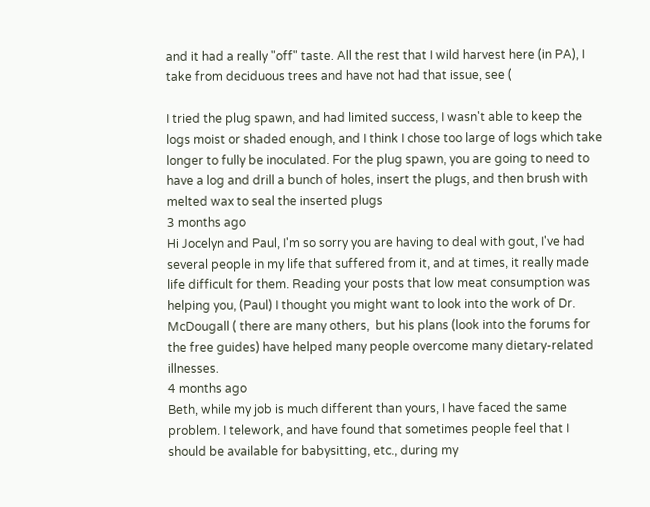and it had a really "off" taste. All the rest that I wild harvest here (in PA), I take from deciduous trees and have not had that issue, see (

I tried the plug spawn, and had limited success, I wasn't able to keep the logs moist or shaded enough, and I think I chose too large of logs which take longer to fully be inoculated. For the plug spawn, you are going to need to have a log and drill a bunch of holes, insert the plugs, and then brush with melted wax to seal the inserted plugs
3 months ago
Hi Jocelyn and Paul, I'm so sorry you are having to deal with gout, I've had several people in my life that suffered from it, and at times, it really made life difficult for them. Reading your posts that low meat consumption was helping you, (Paul) I thought you might want to look into the work of Dr. McDougall ( there are many others,  but his plans (look into the forums for the free guides) have helped many people overcome many dietary-related illnesses.
4 months ago
Beth, while my job is much different than yours, I have faced the same problem. I telework, and have found that sometimes people feel that I should be available for babysitting, etc., during my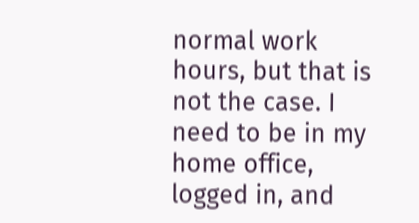normal work hours, but that is not the case. I need to be in my home office, logged in, and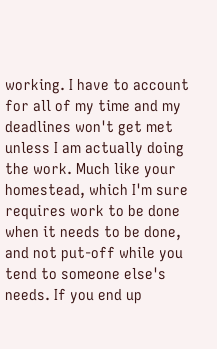working. I have to account for all of my time and my deadlines won't get met unless I am actually doing the work. Much like your homestead, which I'm sure requires work to be done when it needs to be done, and not put-off while you tend to someone else's needs. If you end up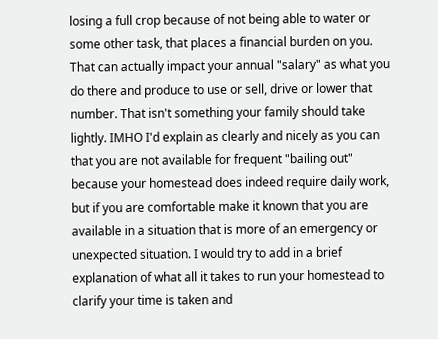losing a full crop because of not being able to water or some other task, that places a financial burden on you. That can actually impact your annual "salary" as what you do there and produce to use or sell, drive or lower that number. That isn't something your family should take lightly. IMHO I'd explain as clearly and nicely as you can that you are not available for frequent "bailing out" because your homestead does indeed require daily work, but if you are comfortable make it known that you are available in a situation that is more of an emergency or unexpected situation. I would try to add in a brief explanation of what all it takes to run your homestead to clarify your time is taken and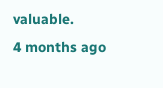valuable.
4 months ago